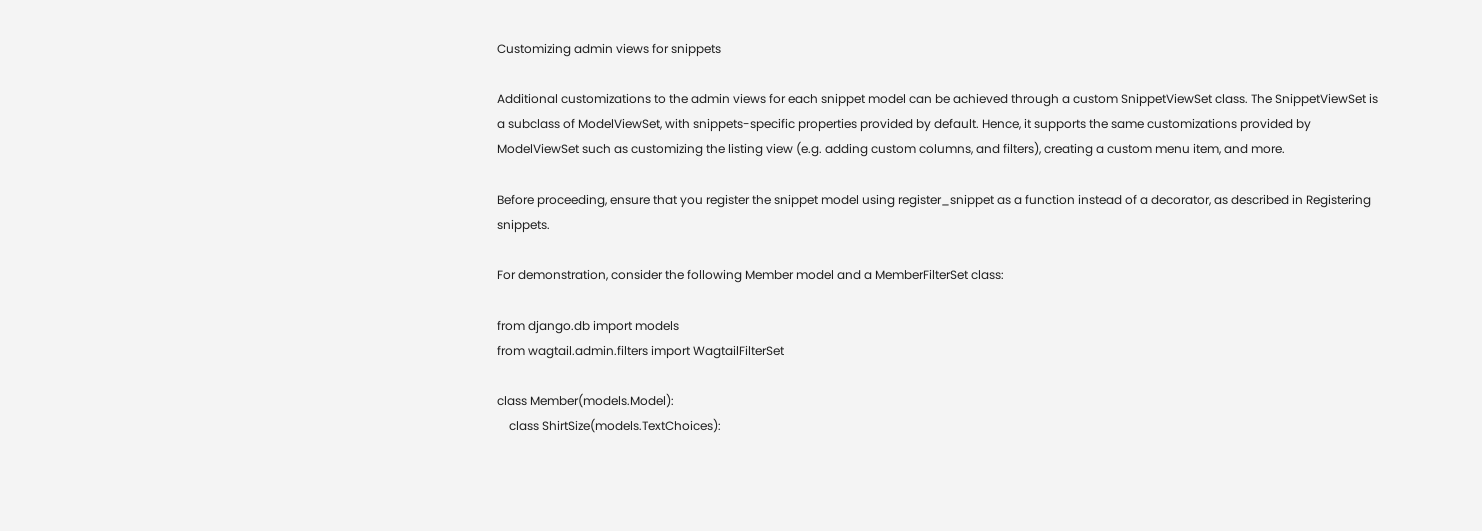Customizing admin views for snippets

Additional customizations to the admin views for each snippet model can be achieved through a custom SnippetViewSet class. The SnippetViewSet is a subclass of ModelViewSet, with snippets-specific properties provided by default. Hence, it supports the same customizations provided by ModelViewSet such as customizing the listing view (e.g. adding custom columns, and filters), creating a custom menu item, and more.

Before proceeding, ensure that you register the snippet model using register_snippet as a function instead of a decorator, as described in Registering snippets.

For demonstration, consider the following Member model and a MemberFilterSet class:

from django.db import models
from wagtail.admin.filters import WagtailFilterSet

class Member(models.Model):
    class ShirtSize(models.TextChoices):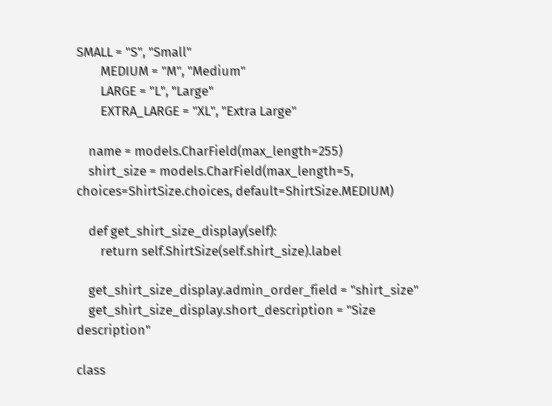SMALL = "S", "Small"
        MEDIUM = "M", "Medium"
        LARGE = "L", "Large"
        EXTRA_LARGE = "XL", "Extra Large"

    name = models.CharField(max_length=255)
    shirt_size = models.CharField(max_length=5, choices=ShirtSize.choices, default=ShirtSize.MEDIUM)

    def get_shirt_size_display(self):
        return self.ShirtSize(self.shirt_size).label

    get_shirt_size_display.admin_order_field = "shirt_size"
    get_shirt_size_display.short_description = "Size description"

class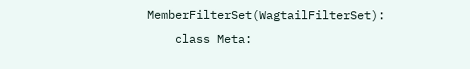MemberFilterSet(WagtailFilterSet):
    class Meta: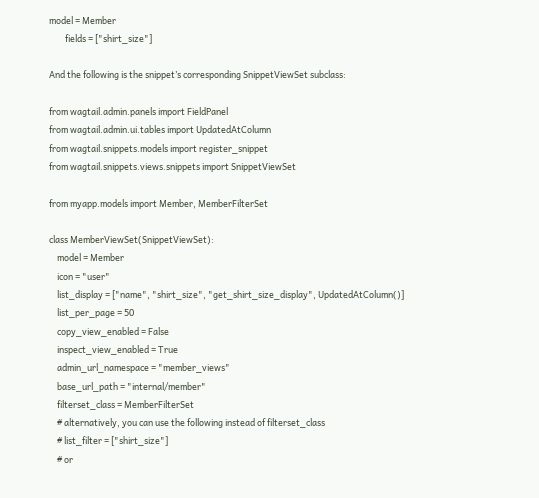model = Member
        fields = ["shirt_size"]

And the following is the snippet’s corresponding SnippetViewSet subclass:

from wagtail.admin.panels import FieldPanel
from wagtail.admin.ui.tables import UpdatedAtColumn
from wagtail.snippets.models import register_snippet
from wagtail.snippets.views.snippets import SnippetViewSet

from myapp.models import Member, MemberFilterSet

class MemberViewSet(SnippetViewSet):
    model = Member
    icon = "user"
    list_display = ["name", "shirt_size", "get_shirt_size_display", UpdatedAtColumn()]
    list_per_page = 50
    copy_view_enabled = False
    inspect_view_enabled = True
    admin_url_namespace = "member_views"
    base_url_path = "internal/member"
    filterset_class = MemberFilterSet
    # alternatively, you can use the following instead of filterset_class
    # list_filter = ["shirt_size"]
    # or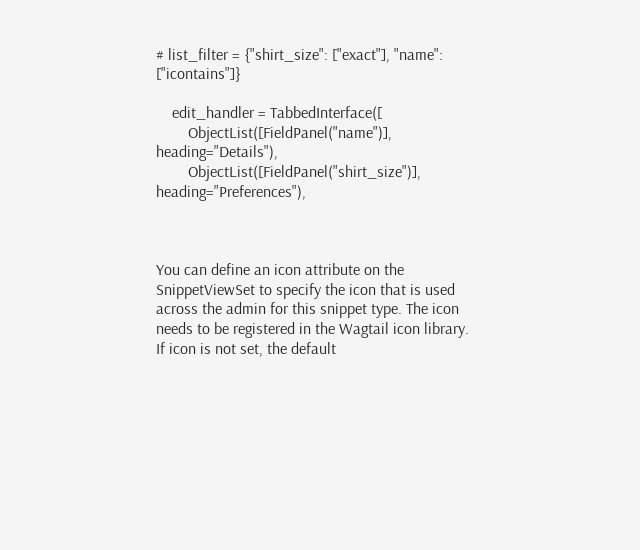# list_filter = {"shirt_size": ["exact"], "name": ["icontains"]}

    edit_handler = TabbedInterface([
        ObjectList([FieldPanel("name")], heading="Details"),
        ObjectList([FieldPanel("shirt_size")], heading="Preferences"),



You can define an icon attribute on the SnippetViewSet to specify the icon that is used across the admin for this snippet type. The icon needs to be registered in the Wagtail icon library. If icon is not set, the default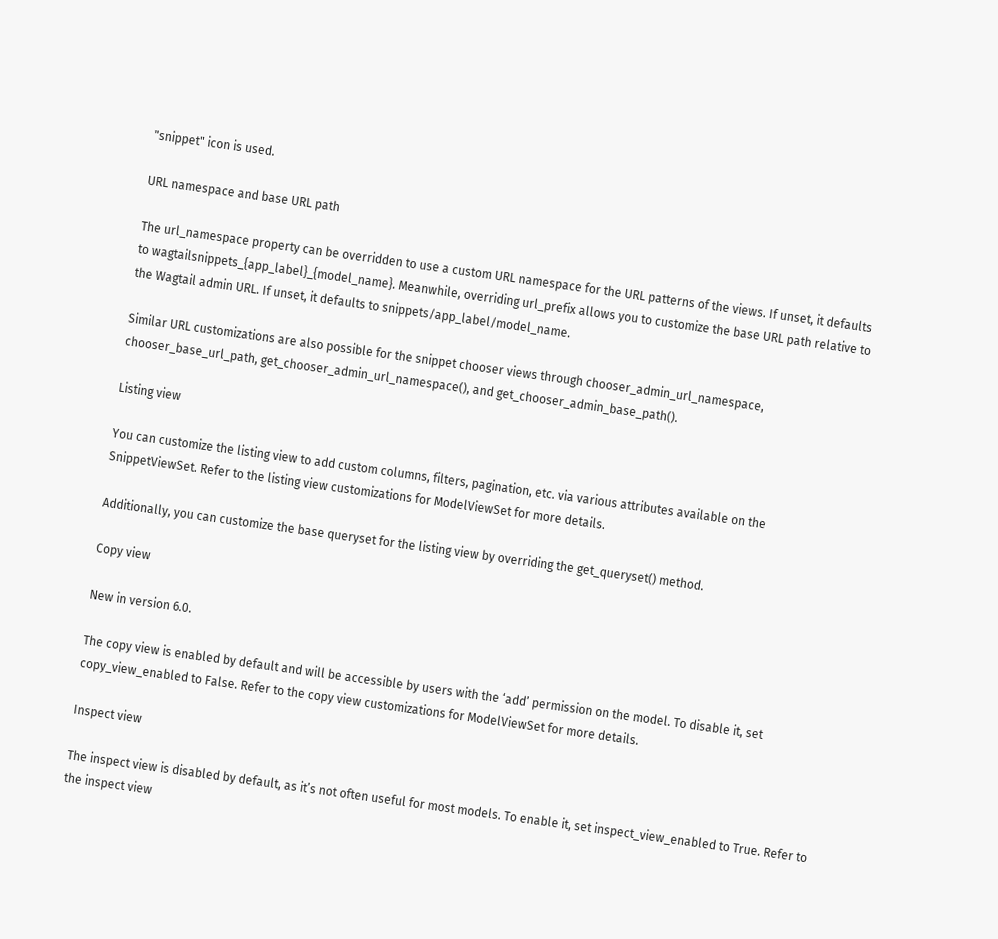"snippet" icon is used.

URL namespace and base URL path

The url_namespace property can be overridden to use a custom URL namespace for the URL patterns of the views. If unset, it defaults to wagtailsnippets_{app_label}_{model_name}. Meanwhile, overriding url_prefix allows you to customize the base URL path relative to the Wagtail admin URL. If unset, it defaults to snippets/app_label/model_name.

Similar URL customizations are also possible for the snippet chooser views through chooser_admin_url_namespace, chooser_base_url_path, get_chooser_admin_url_namespace(), and get_chooser_admin_base_path().

Listing view

You can customize the listing view to add custom columns, filters, pagination, etc. via various attributes available on the SnippetViewSet. Refer to the listing view customizations for ModelViewSet for more details.

Additionally, you can customize the base queryset for the listing view by overriding the get_queryset() method.

Copy view

New in version 6.0.

The copy view is enabled by default and will be accessible by users with the ‘add’ permission on the model. To disable it, set copy_view_enabled to False. Refer to the copy view customizations for ModelViewSet for more details.

Inspect view

The inspect view is disabled by default, as it’s not often useful for most models. To enable it, set inspect_view_enabled to True. Refer to the inspect view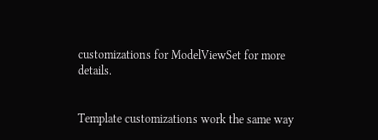customizations for ModelViewSet for more details.


Template customizations work the same way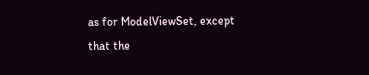as for ModelViewSet, except that the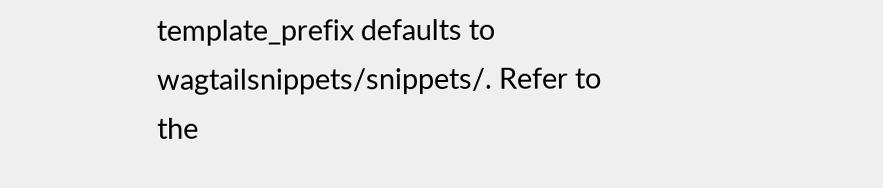template_prefix defaults to wagtailsnippets/snippets/. Refer to the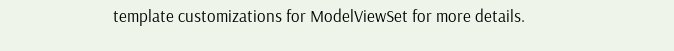template customizations for ModelViewSet for more details.